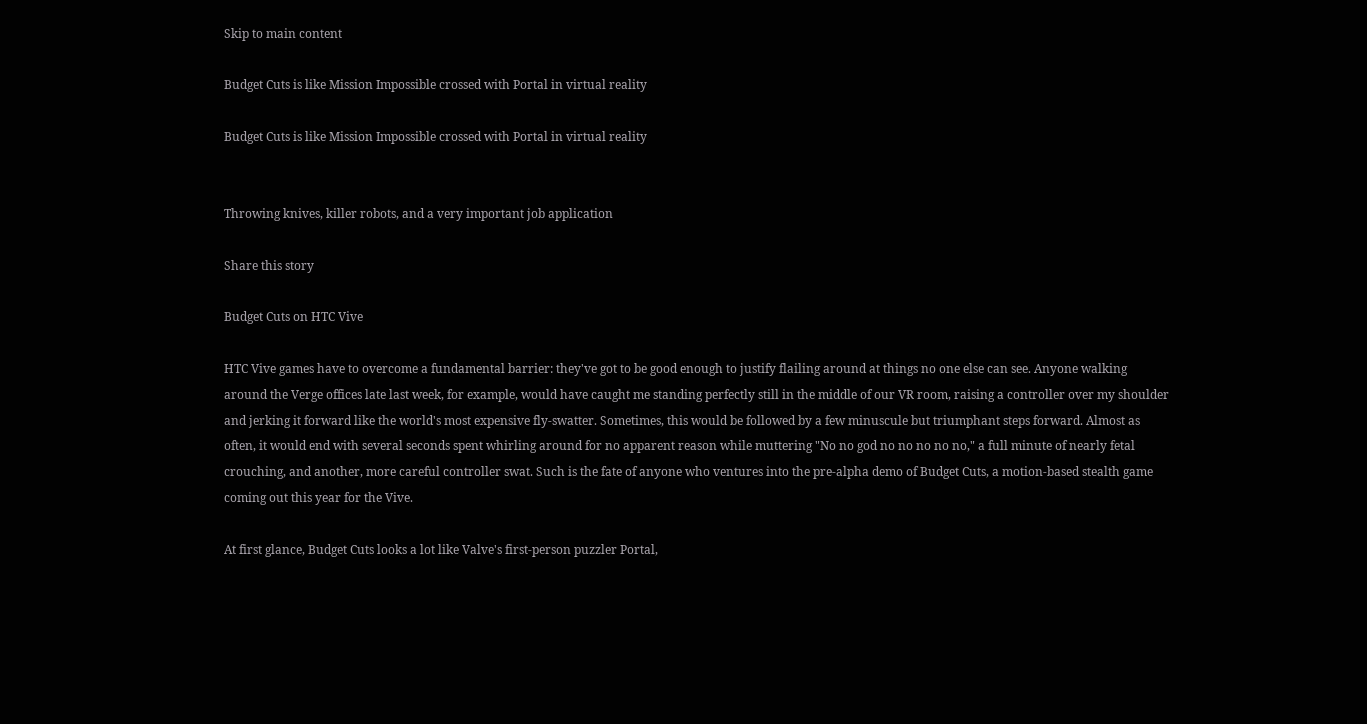Skip to main content

Budget Cuts is like Mission Impossible crossed with Portal in virtual reality

Budget Cuts is like Mission Impossible crossed with Portal in virtual reality


Throwing knives, killer robots, and a very important job application

Share this story

Budget Cuts on HTC Vive

HTC Vive games have to overcome a fundamental barrier: they've got to be good enough to justify flailing around at things no one else can see. Anyone walking around the Verge offices late last week, for example, would have caught me standing perfectly still in the middle of our VR room, raising a controller over my shoulder and jerking it forward like the world's most expensive fly-swatter. Sometimes, this would be followed by a few minuscule but triumphant steps forward. Almost as often, it would end with several seconds spent whirling around for no apparent reason while muttering "No no god no no no no no," a full minute of nearly fetal crouching, and another, more careful controller swat. Such is the fate of anyone who ventures into the pre-alpha demo of Budget Cuts, a motion-based stealth game coming out this year for the Vive.

At first glance, Budget Cuts looks a lot like Valve's first-person puzzler Portal,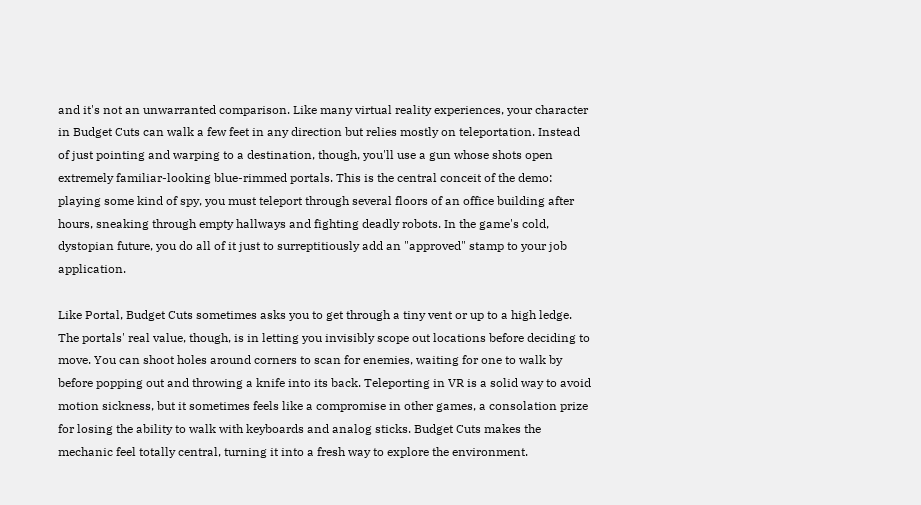and it's not an unwarranted comparison. Like many virtual reality experiences, your character in Budget Cuts can walk a few feet in any direction but relies mostly on teleportation. Instead of just pointing and warping to a destination, though, you'll use a gun whose shots open extremely familiar-looking blue-rimmed portals. This is the central conceit of the demo: playing some kind of spy, you must teleport through several floors of an office building after hours, sneaking through empty hallways and fighting deadly robots. In the game's cold, dystopian future, you do all of it just to surreptitiously add an "approved" stamp to your job application.

Like Portal, Budget Cuts sometimes asks you to get through a tiny vent or up to a high ledge. The portals' real value, though, is in letting you invisibly scope out locations before deciding to move. You can shoot holes around corners to scan for enemies, waiting for one to walk by before popping out and throwing a knife into its back. Teleporting in VR is a solid way to avoid motion sickness, but it sometimes feels like a compromise in other games, a consolation prize for losing the ability to walk with keyboards and analog sticks. Budget Cuts makes the mechanic feel totally central, turning it into a fresh way to explore the environment.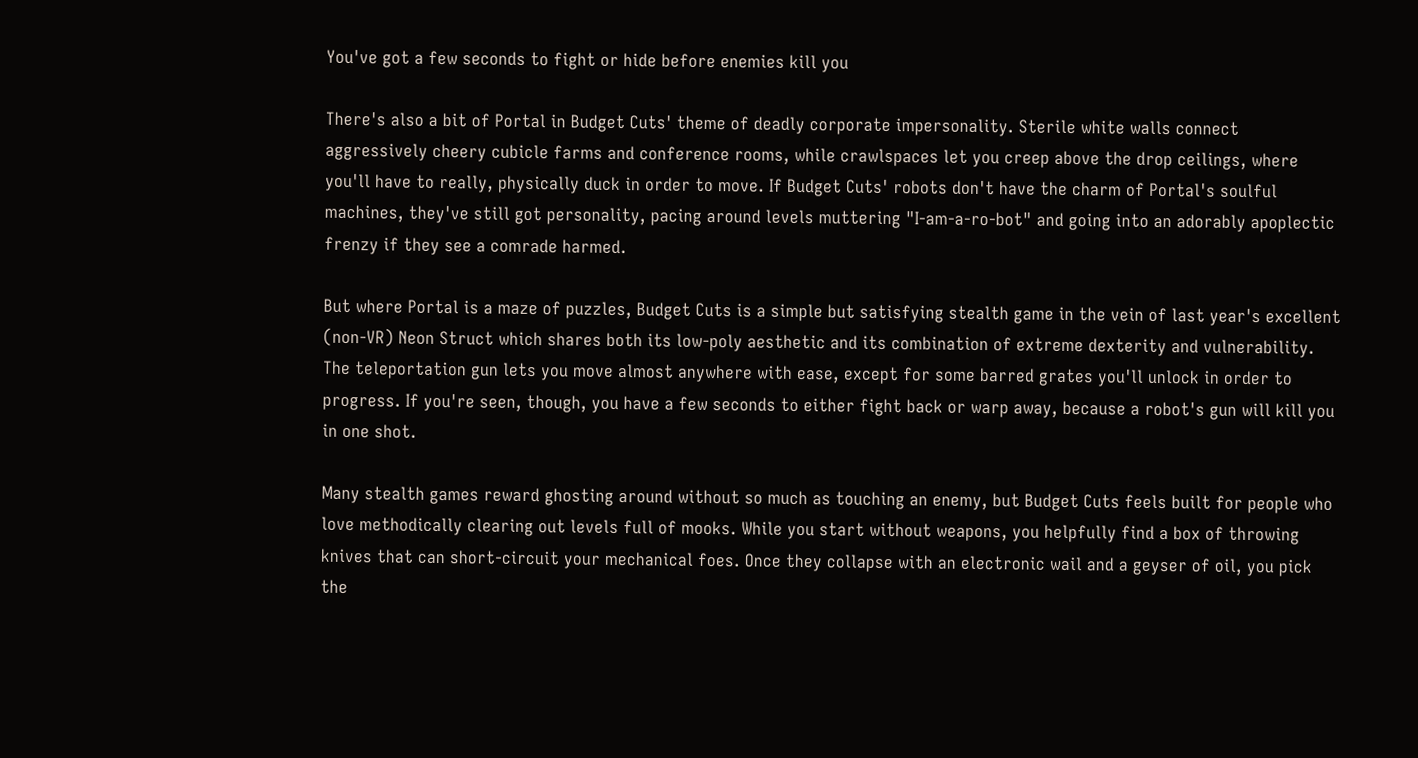You've got a few seconds to fight or hide before enemies kill you

There's also a bit of Portal in Budget Cuts' theme of deadly corporate impersonality. Sterile white walls connect aggressively cheery cubicle farms and conference rooms, while crawlspaces let you creep above the drop ceilings, where you'll have to really, physically duck in order to move. If Budget Cuts' robots don't have the charm of Portal's soulful machines, they've still got personality, pacing around levels muttering "I-am-a-ro-bot" and going into an adorably apoplectic frenzy if they see a comrade harmed.

But where Portal is a maze of puzzles, Budget Cuts is a simple but satisfying stealth game in the vein of last year's excellent (non-VR) Neon Struct which shares both its low-poly aesthetic and its combination of extreme dexterity and vulnerability. The teleportation gun lets you move almost anywhere with ease, except for some barred grates you'll unlock in order to progress. If you're seen, though, you have a few seconds to either fight back or warp away, because a robot's gun will kill you in one shot.

Many stealth games reward ghosting around without so much as touching an enemy, but Budget Cuts feels built for people who love methodically clearing out levels full of mooks. While you start without weapons, you helpfully find a box of throwing knives that can short-circuit your mechanical foes. Once they collapse with an electronic wail and a geyser of oil, you pick the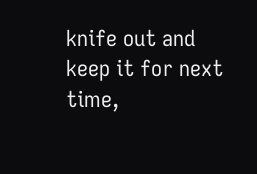knife out and keep it for next time,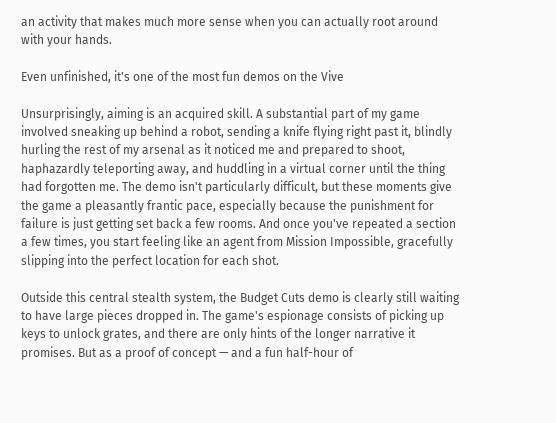an activity that makes much more sense when you can actually root around with your hands.

Even unfinished, it's one of the most fun demos on the Vive

Unsurprisingly, aiming is an acquired skill. A substantial part of my game involved sneaking up behind a robot, sending a knife flying right past it, blindly hurling the rest of my arsenal as it noticed me and prepared to shoot, haphazardly teleporting away, and huddling in a virtual corner until the thing had forgotten me. The demo isn't particularly difficult, but these moments give the game a pleasantly frantic pace, especially because the punishment for failure is just getting set back a few rooms. And once you've repeated a section a few times, you start feeling like an agent from Mission Impossible, gracefully slipping into the perfect location for each shot.

Outside this central stealth system, the Budget Cuts demo is clearly still waiting to have large pieces dropped in. The game's espionage consists of picking up keys to unlock grates, and there are only hints of the longer narrative it promises. But as a proof of concept — and a fun half-hour of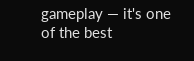gameplay — it's one of the best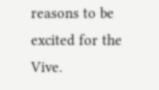reasons to be excited for the Vive.